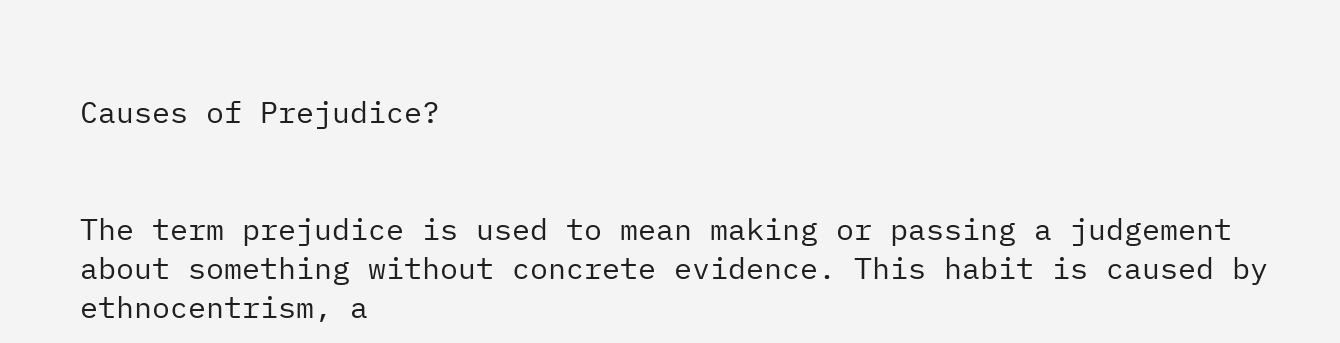Causes of Prejudice?


The term prejudice is used to mean making or passing a judgement about something without concrete evidence. This habit is caused by ethnocentrism, a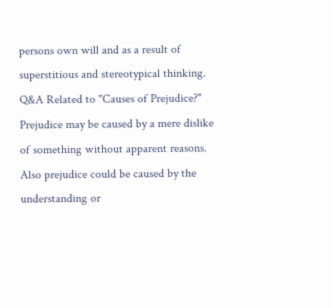persons own will and as a result of superstitious and stereotypical thinking.
Q&A Related to "Causes of Prejudice?"
Prejudice may be caused by a mere dislike of something without apparent reasons. Also prejudice could be caused by the understanding or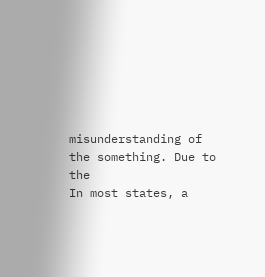misunderstanding of the something. Due to the
In most states, a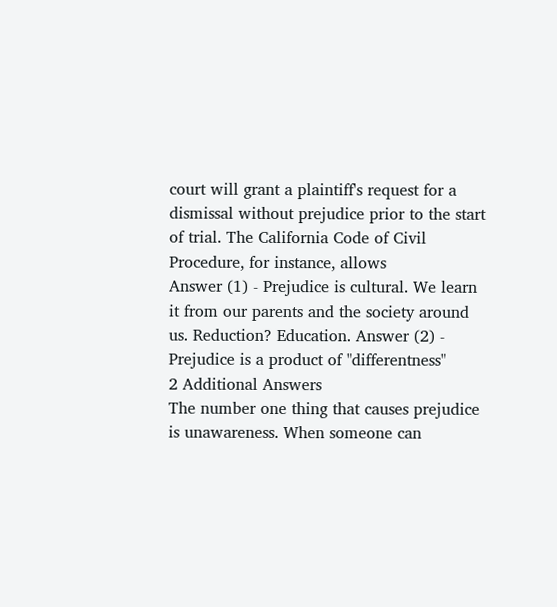court will grant a plaintiff's request for a dismissal without prejudice prior to the start of trial. The California Code of Civil Procedure, for instance, allows
Answer (1) - Prejudice is cultural. We learn it from our parents and the society around us. Reduction? Education. Answer (2) - Prejudice is a product of "differentness"
2 Additional Answers
The number one thing that causes prejudice is unawareness. When someone can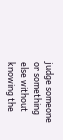judge someone or something else without knowing the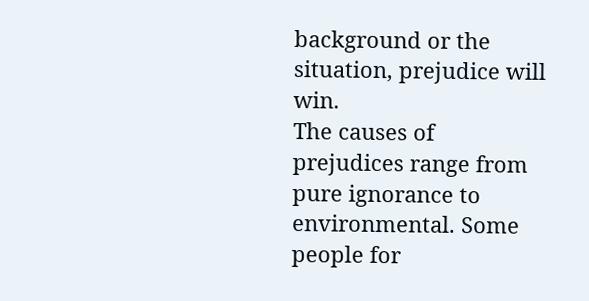background or the situation, prejudice will win.
The causes of prejudices range from pure ignorance to environmental. Some people for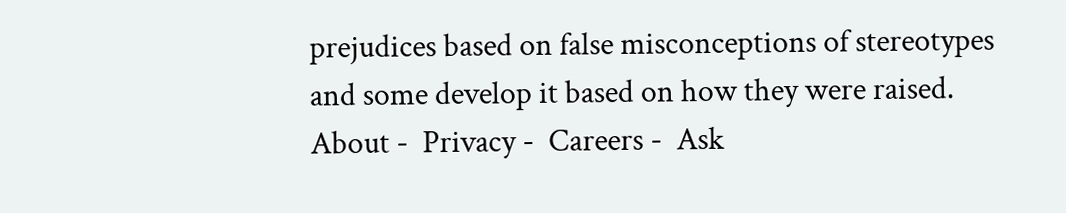prejudices based on false misconceptions of stereotypes and some develop it based on how they were raised.
About -  Privacy -  Careers -  Ask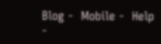Blog -  Mobile -  Help -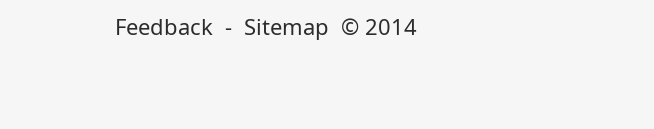Feedback  -  Sitemap  © 2014